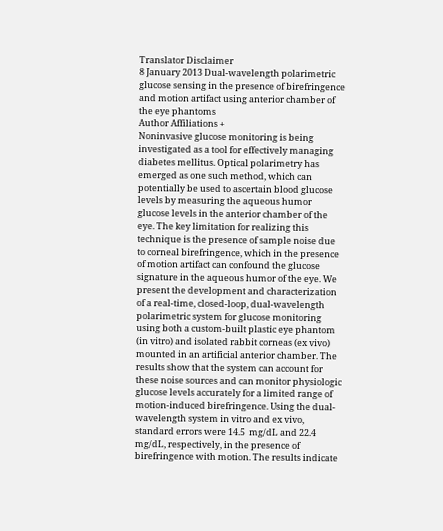Translator Disclaimer
8 January 2013 Dual-wavelength polarimetric glucose sensing in the presence of birefringence and motion artifact using anterior chamber of the eye phantoms
Author Affiliations +
Noninvasive glucose monitoring is being investigated as a tool for effectively managing diabetes mellitus. Optical polarimetry has emerged as one such method, which can potentially be used to ascertain blood glucose levels by measuring the aqueous humor glucose levels in the anterior chamber of the eye. The key limitation for realizing this technique is the presence of sample noise due to corneal birefringence, which in the presence of motion artifact can confound the glucose signature in the aqueous humor of the eye. We present the development and characterization of a real-time, closed-loop, dual-wavelength polarimetric system for glucose monitoring using both a custom-built plastic eye phantom (in vitro) and isolated rabbit corneas (ex vivo) mounted in an artificial anterior chamber. The results show that the system can account for these noise sources and can monitor physiologic glucose levels accurately for a limited range of motion-induced birefringence. Using the dual-wavelength system in vitro and ex vivo, standard errors were 14.5  mg/dL and 22.4  mg/dL, respectively, in the presence of birefringence with motion. The results indicate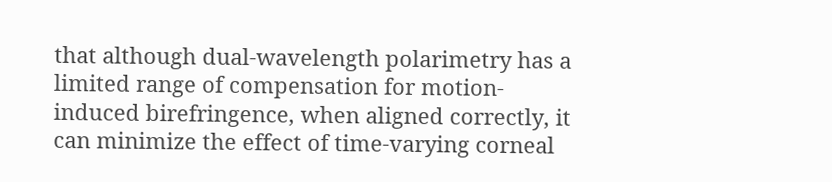that although dual-wavelength polarimetry has a limited range of compensation for motion-induced birefringence, when aligned correctly, it can minimize the effect of time-varying corneal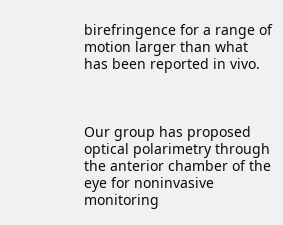birefringence for a range of motion larger than what has been reported in vivo.



Our group has proposed optical polarimetry through the anterior chamber of the eye for noninvasive monitoring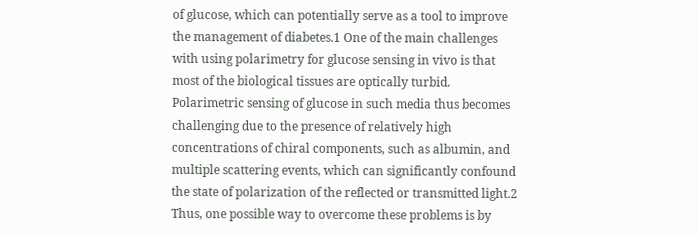of glucose, which can potentially serve as a tool to improve the management of diabetes.1 One of the main challenges with using polarimetry for glucose sensing in vivo is that most of the biological tissues are optically turbid. Polarimetric sensing of glucose in such media thus becomes challenging due to the presence of relatively high concentrations of chiral components, such as albumin, and multiple scattering events, which can significantly confound the state of polarization of the reflected or transmitted light.2 Thus, one possible way to overcome these problems is by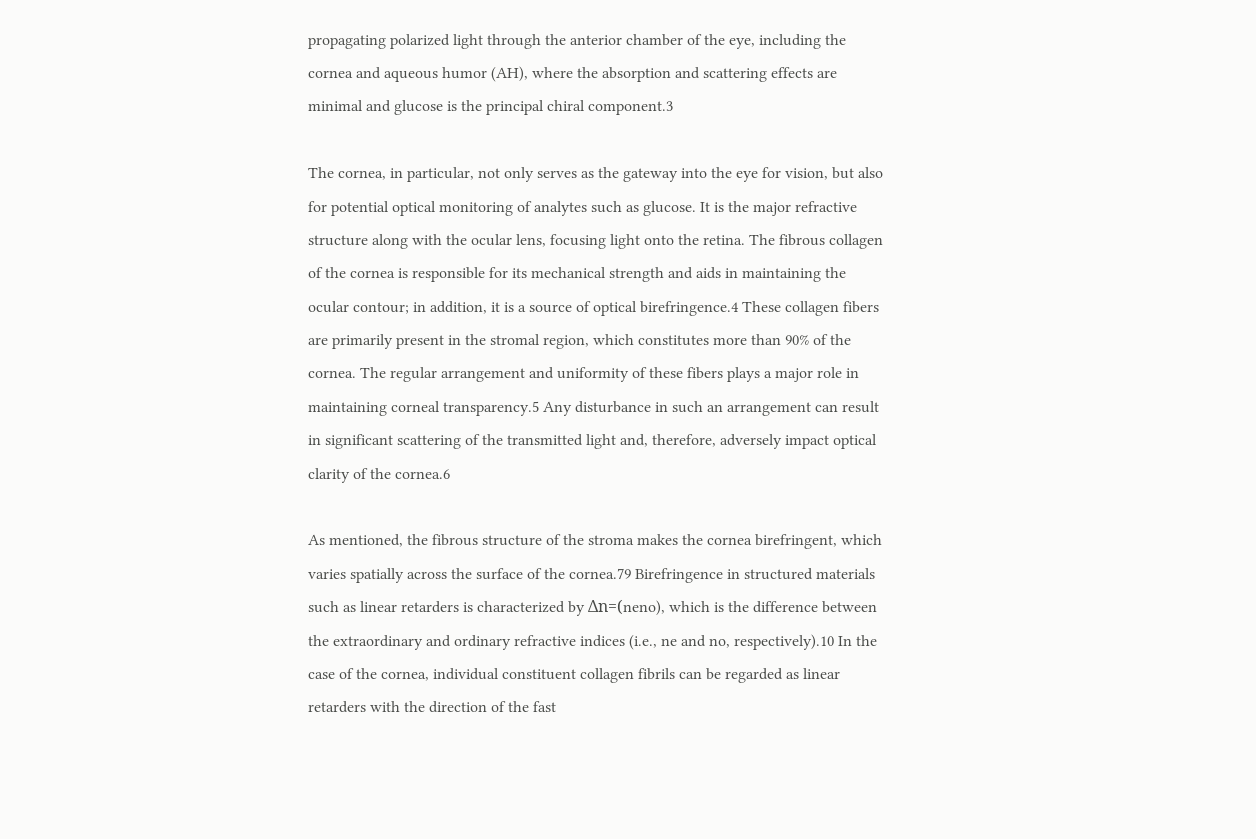propagating polarized light through the anterior chamber of the eye, including the cornea and aqueous humor (AH), where the absorption and scattering effects are minimal and glucose is the principal chiral component.3

The cornea, in particular, not only serves as the gateway into the eye for vision, but also for potential optical monitoring of analytes such as glucose. It is the major refractive structure along with the ocular lens, focusing light onto the retina. The fibrous collagen of the cornea is responsible for its mechanical strength and aids in maintaining the ocular contour; in addition, it is a source of optical birefringence.4 These collagen fibers are primarily present in the stromal region, which constitutes more than 90% of the cornea. The regular arrangement and uniformity of these fibers plays a major role in maintaining corneal transparency.5 Any disturbance in such an arrangement can result in significant scattering of the transmitted light and, therefore, adversely impact optical clarity of the cornea.6

As mentioned, the fibrous structure of the stroma makes the cornea birefringent, which varies spatially across the surface of the cornea.79 Birefringence in structured materials such as linear retarders is characterized by Δn=(neno), which is the difference between the extraordinary and ordinary refractive indices (i.e., ne and no, respectively).10 In the case of the cornea, individual constituent collagen fibrils can be regarded as linear retarders with the direction of the fast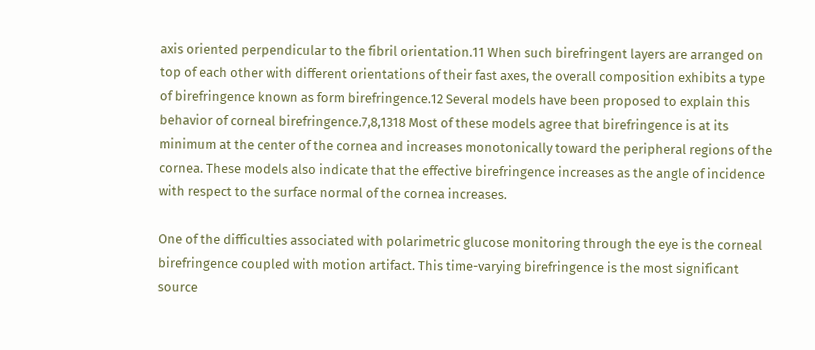axis oriented perpendicular to the fibril orientation.11 When such birefringent layers are arranged on top of each other with different orientations of their fast axes, the overall composition exhibits a type of birefringence known as form birefringence.12 Several models have been proposed to explain this behavior of corneal birefringence.7,8,1318 Most of these models agree that birefringence is at its minimum at the center of the cornea and increases monotonically toward the peripheral regions of the cornea. These models also indicate that the effective birefringence increases as the angle of incidence with respect to the surface normal of the cornea increases.

One of the difficulties associated with polarimetric glucose monitoring through the eye is the corneal birefringence coupled with motion artifact. This time-varying birefringence is the most significant source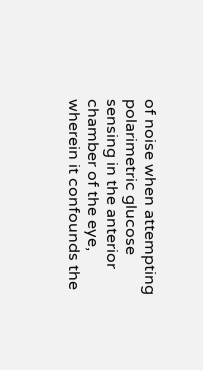of noise when attempting polarimetric glucose sensing in the anterior chamber of the eye, wherein it confounds the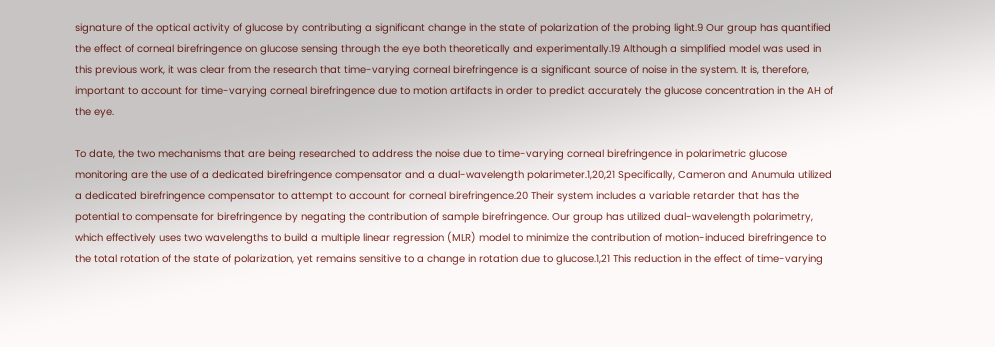signature of the optical activity of glucose by contributing a significant change in the state of polarization of the probing light.9 Our group has quantified the effect of corneal birefringence on glucose sensing through the eye both theoretically and experimentally.19 Although a simplified model was used in this previous work, it was clear from the research that time-varying corneal birefringence is a significant source of noise in the system. It is, therefore, important to account for time-varying corneal birefringence due to motion artifacts in order to predict accurately the glucose concentration in the AH of the eye.

To date, the two mechanisms that are being researched to address the noise due to time-varying corneal birefringence in polarimetric glucose monitoring are the use of a dedicated birefringence compensator and a dual-wavelength polarimeter.1,20,21 Specifically, Cameron and Anumula utilized a dedicated birefringence compensator to attempt to account for corneal birefringence.20 Their system includes a variable retarder that has the potential to compensate for birefringence by negating the contribution of sample birefringence. Our group has utilized dual-wavelength polarimetry, which effectively uses two wavelengths to build a multiple linear regression (MLR) model to minimize the contribution of motion-induced birefringence to the total rotation of the state of polarization, yet remains sensitive to a change in rotation due to glucose.1,21 This reduction in the effect of time-varying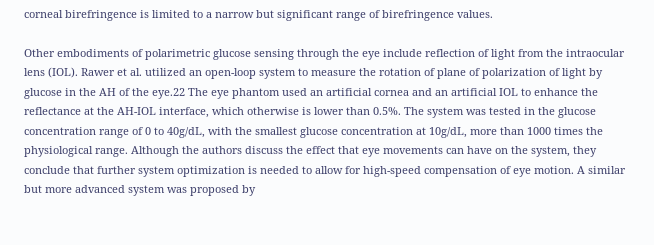corneal birefringence is limited to a narrow but significant range of birefringence values.

Other embodiments of polarimetric glucose sensing through the eye include reflection of light from the intraocular lens (IOL). Rawer et al. utilized an open-loop system to measure the rotation of plane of polarization of light by glucose in the AH of the eye.22 The eye phantom used an artificial cornea and an artificial IOL to enhance the reflectance at the AH-IOL interface, which otherwise is lower than 0.5%. The system was tested in the glucose concentration range of 0 to 40g/dL, with the smallest glucose concentration at 10g/dL, more than 1000 times the physiological range. Although the authors discuss the effect that eye movements can have on the system, they conclude that further system optimization is needed to allow for high-speed compensation of eye motion. A similar but more advanced system was proposed by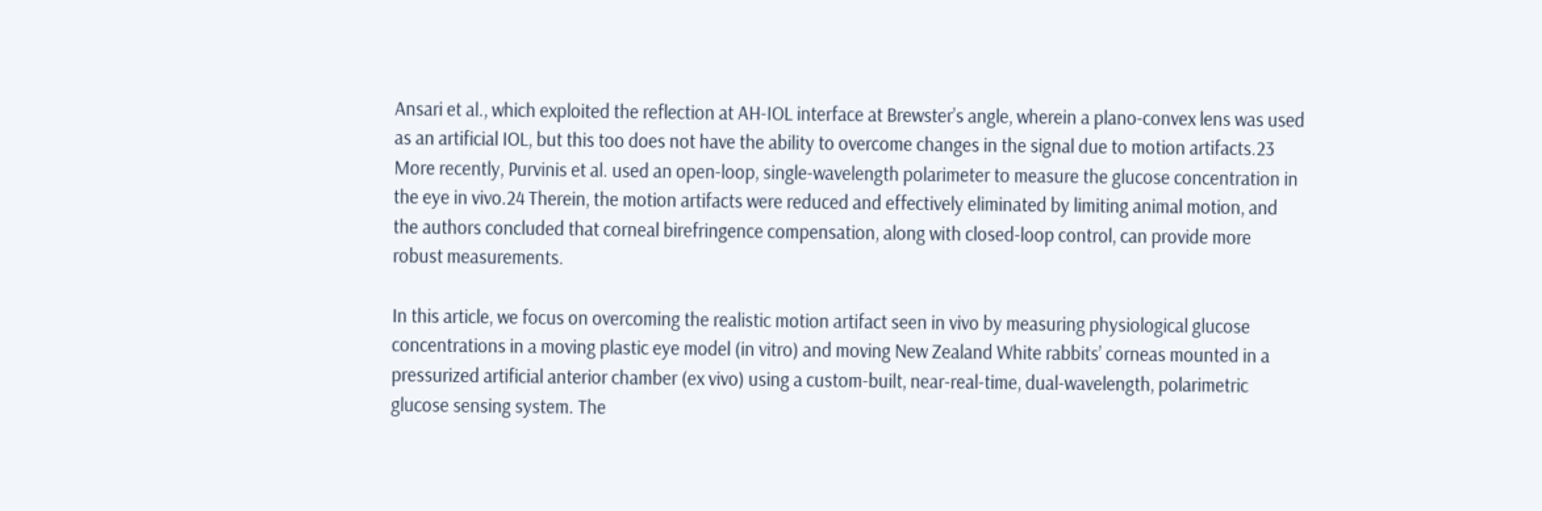Ansari et al., which exploited the reflection at AH-IOL interface at Brewster’s angle, wherein a plano-convex lens was used as an artificial IOL, but this too does not have the ability to overcome changes in the signal due to motion artifacts.23 More recently, Purvinis et al. used an open-loop, single-wavelength polarimeter to measure the glucose concentration in the eye in vivo.24 Therein, the motion artifacts were reduced and effectively eliminated by limiting animal motion, and the authors concluded that corneal birefringence compensation, along with closed-loop control, can provide more robust measurements.

In this article, we focus on overcoming the realistic motion artifact seen in vivo by measuring physiological glucose concentrations in a moving plastic eye model (in vitro) and moving New Zealand White rabbits’ corneas mounted in a pressurized artificial anterior chamber (ex vivo) using a custom-built, near-real-time, dual-wavelength, polarimetric glucose sensing system. The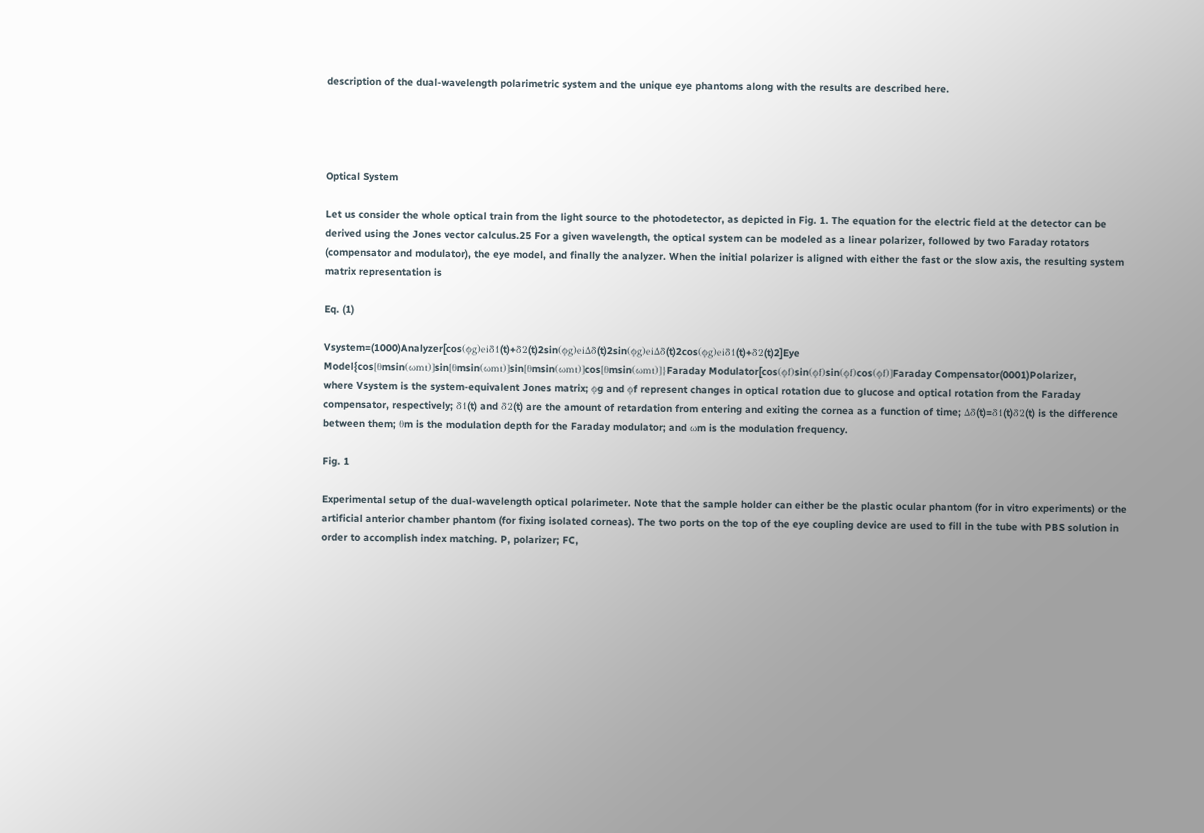description of the dual-wavelength polarimetric system and the unique eye phantoms along with the results are described here.




Optical System

Let us consider the whole optical train from the light source to the photodetector, as depicted in Fig. 1. The equation for the electric field at the detector can be derived using the Jones vector calculus.25 For a given wavelength, the optical system can be modeled as a linear polarizer, followed by two Faraday rotators (compensator and modulator), the eye model, and finally the analyzer. When the initial polarizer is aligned with either the fast or the slow axis, the resulting system matrix representation is

Eq. (1)

Vsystem=(1000)Analyzer[cos(ϕg)eiδ1(t)+δ2(t)2sin(ϕg)eiΔδ(t)2sin(ϕg)eiΔδ(t)2cos(ϕg)eiδ1(t)+δ2(t)2]Eye Model{cos[θmsin(ωmt)]sin[θmsin(ωmt)]sin[θmsin(ωmt)]cos[θmsin(ωmt)]}Faraday Modulator[cos(ϕf)sin(ϕf)sin(ϕf)cos(ϕf)]Faraday Compensator(0001)Polarizer,
where Vsystem is the system-equivalent Jones matrix; ϕg and ϕf represent changes in optical rotation due to glucose and optical rotation from the Faraday compensator, respectively; δ1(t) and δ2(t) are the amount of retardation from entering and exiting the cornea as a function of time; Δδ(t)=δ1(t)δ2(t) is the difference between them; θm is the modulation depth for the Faraday modulator; and ωm is the modulation frequency.

Fig. 1

Experimental setup of the dual-wavelength optical polarimeter. Note that the sample holder can either be the plastic ocular phantom (for in vitro experiments) or the artificial anterior chamber phantom (for fixing isolated corneas). The two ports on the top of the eye coupling device are used to fill in the tube with PBS solution in order to accomplish index matching. P, polarizer; FC,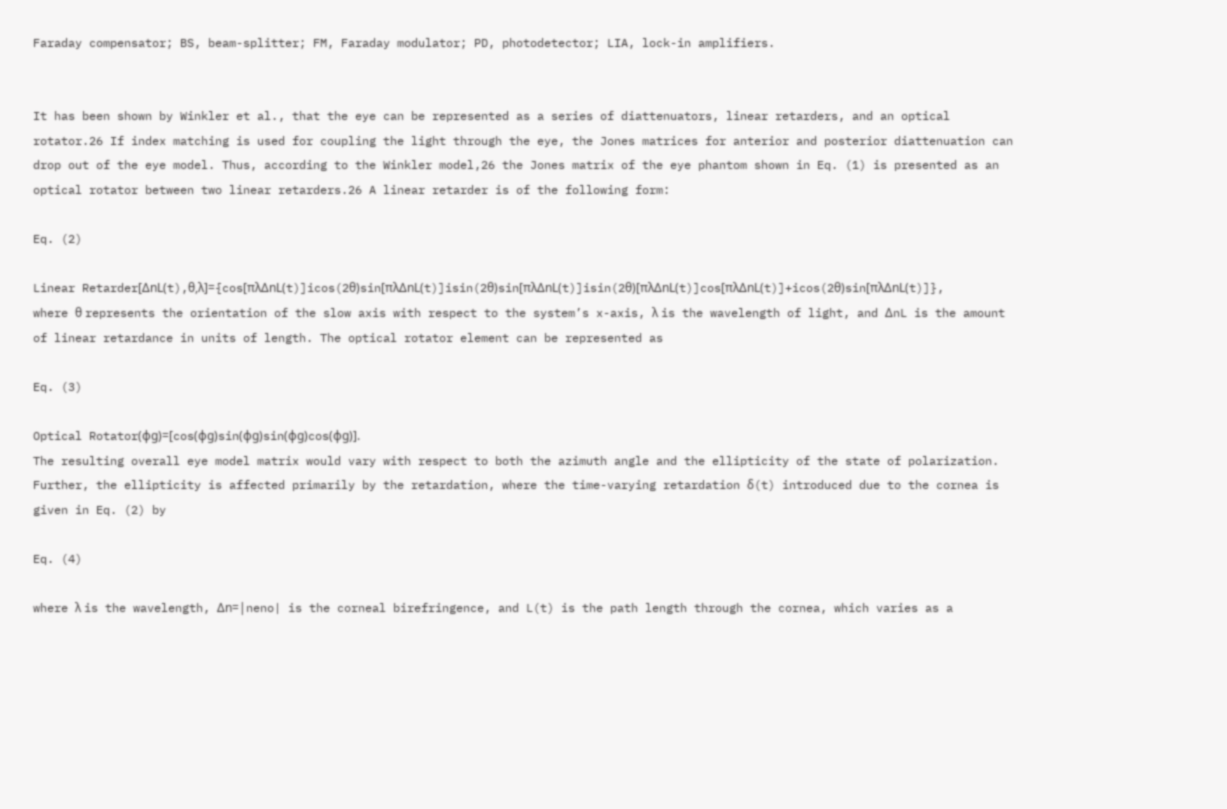Faraday compensator; BS, beam-splitter; FM, Faraday modulator; PD, photodetector; LIA, lock-in amplifiers.


It has been shown by Winkler et al., that the eye can be represented as a series of diattenuators, linear retarders, and an optical rotator.26 If index matching is used for coupling the light through the eye, the Jones matrices for anterior and posterior diattenuation can drop out of the eye model. Thus, according to the Winkler model,26 the Jones matrix of the eye phantom shown in Eq. (1) is presented as an optical rotator between two linear retarders.26 A linear retarder is of the following form:

Eq. (2)

Linear Retarder[ΔnL(t),θ,λ]={cos[πλΔnL(t)]icos(2θ)sin[πλΔnL(t)]isin(2θ)sin[πλΔnL(t)]isin(2θ)[πλΔnL(t)]cos[πλΔnL(t)]+icos(2θ)sin[πλΔnL(t)]},
where θ represents the orientation of the slow axis with respect to the system’s x-axis, λ is the wavelength of light, and ΔnL is the amount of linear retardance in units of length. The optical rotator element can be represented as

Eq. (3)

Optical Rotator(ϕg)=[cos(ϕg)sin(ϕg)sin(ϕg)cos(ϕg)].
The resulting overall eye model matrix would vary with respect to both the azimuth angle and the ellipticity of the state of polarization. Further, the ellipticity is affected primarily by the retardation, where the time-varying retardation δ(t) introduced due to the cornea is given in Eq. (2) by

Eq. (4)

where λ is the wavelength, Δn=|neno| is the corneal birefringence, and L(t) is the path length through the cornea, which varies as a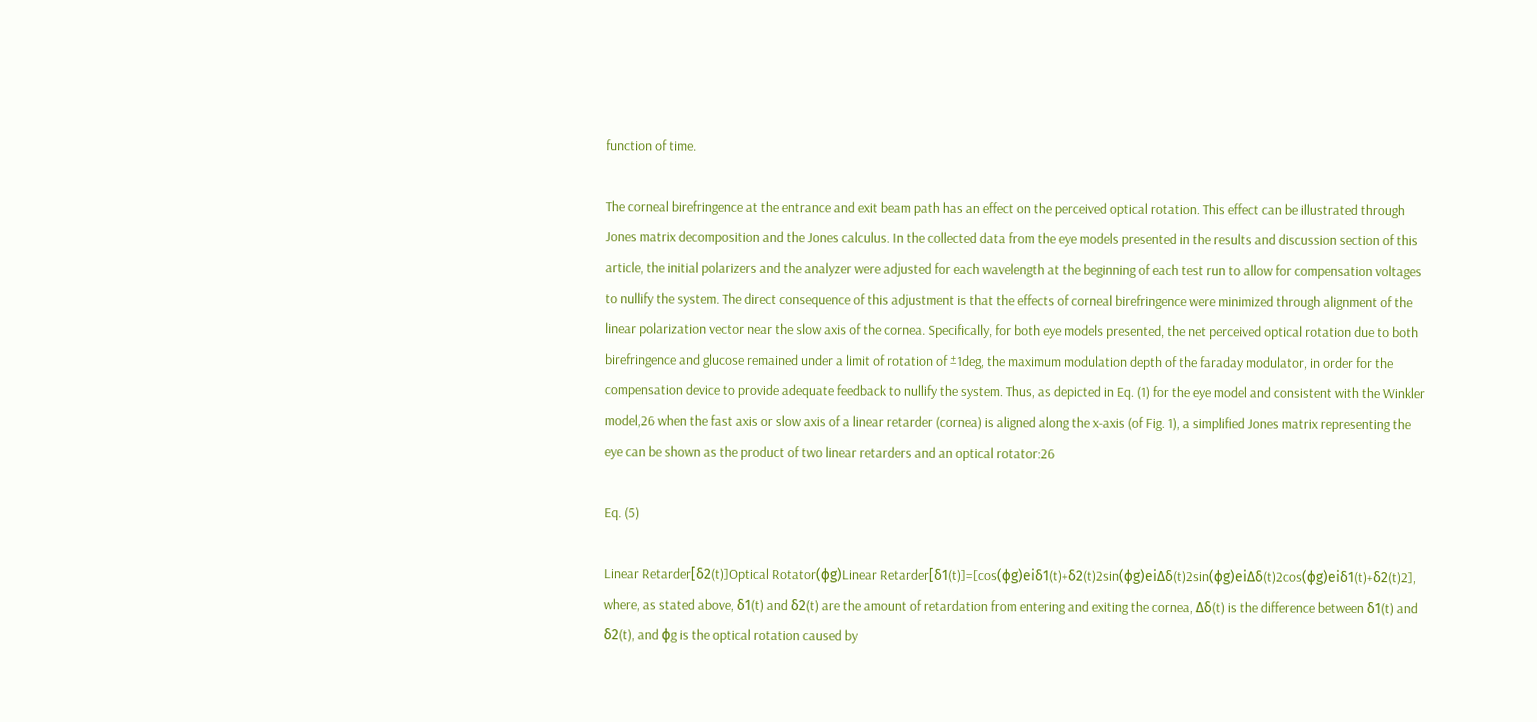function of time.

The corneal birefringence at the entrance and exit beam path has an effect on the perceived optical rotation. This effect can be illustrated through Jones matrix decomposition and the Jones calculus. In the collected data from the eye models presented in the results and discussion section of this article, the initial polarizers and the analyzer were adjusted for each wavelength at the beginning of each test run to allow for compensation voltages to nullify the system. The direct consequence of this adjustment is that the effects of corneal birefringence were minimized through alignment of the linear polarization vector near the slow axis of the cornea. Specifically, for both eye models presented, the net perceived optical rotation due to both birefringence and glucose remained under a limit of rotation of ±1deg, the maximum modulation depth of the faraday modulator, in order for the compensation device to provide adequate feedback to nullify the system. Thus, as depicted in Eq. (1) for the eye model and consistent with the Winkler model,26 when the fast axis or slow axis of a linear retarder (cornea) is aligned along the x-axis (of Fig. 1), a simplified Jones matrix representing the eye can be shown as the product of two linear retarders and an optical rotator:26

Eq. (5)

Linear Retarder[δ2(t)]Optical Rotator(ϕg)Linear Retarder[δ1(t)]=[cos(ϕg)eiδ1(t)+δ2(t)2sin(ϕg)eiΔδ(t)2sin(ϕg)eiΔδ(t)2cos(ϕg)eiδ1(t)+δ2(t)2],
where, as stated above, δ1(t) and δ2(t) are the amount of retardation from entering and exiting the cornea, Δδ(t) is the difference between δ1(t) and δ2(t), and ϕg is the optical rotation caused by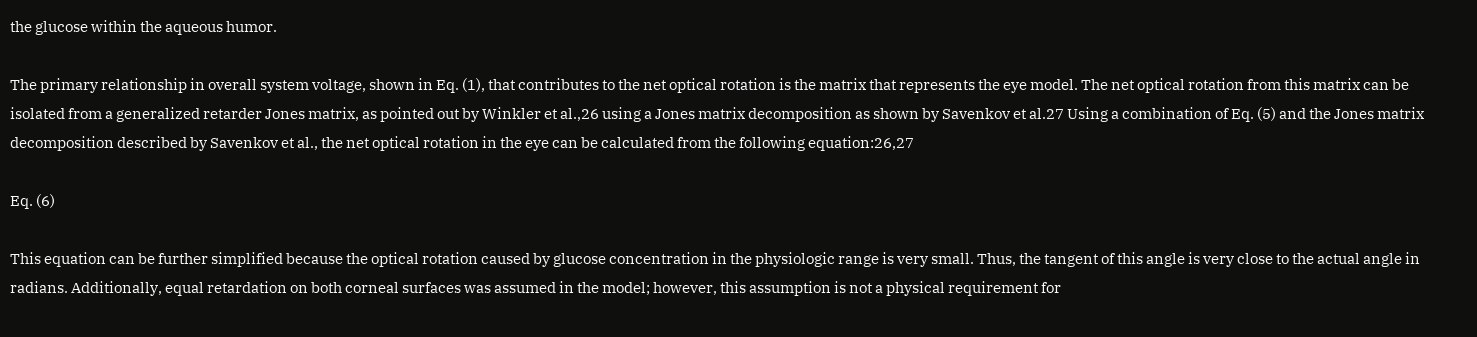the glucose within the aqueous humor.

The primary relationship in overall system voltage, shown in Eq. (1), that contributes to the net optical rotation is the matrix that represents the eye model. The net optical rotation from this matrix can be isolated from a generalized retarder Jones matrix, as pointed out by Winkler et al.,26 using a Jones matrix decomposition as shown by Savenkov et al.27 Using a combination of Eq. (5) and the Jones matrix decomposition described by Savenkov et al., the net optical rotation in the eye can be calculated from the following equation:26,27

Eq. (6)

This equation can be further simplified because the optical rotation caused by glucose concentration in the physiologic range is very small. Thus, the tangent of this angle is very close to the actual angle in radians. Additionally, equal retardation on both corneal surfaces was assumed in the model; however, this assumption is not a physical requirement for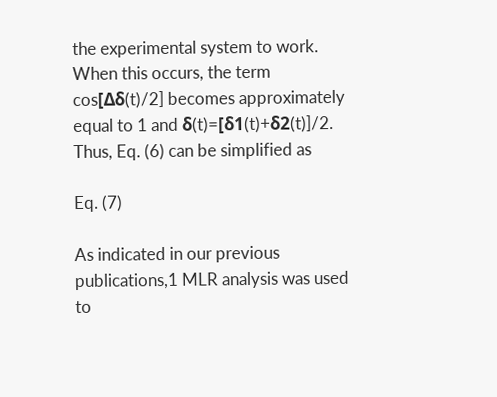the experimental system to work. When this occurs, the term cos[Δδ(t)/2] becomes approximately equal to 1 and δ(t)=[δ1(t)+δ2(t)]/2. Thus, Eq. (6) can be simplified as

Eq. (7)

As indicated in our previous publications,1 MLR analysis was used to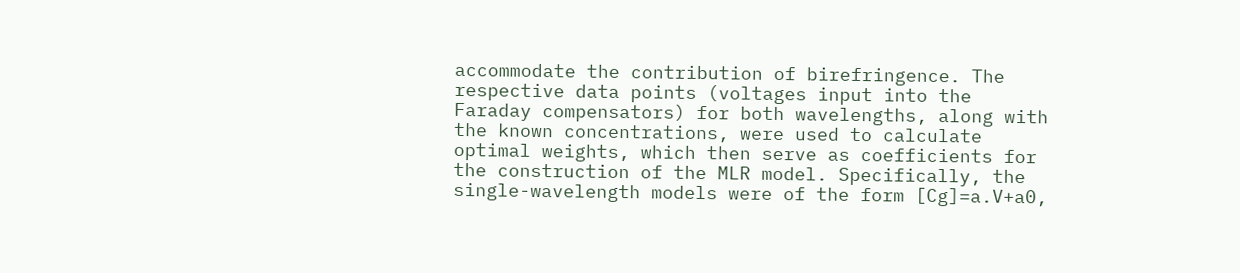accommodate the contribution of birefringence. The respective data points (voltages input into the Faraday compensators) for both wavelengths, along with the known concentrations, were used to calculate optimal weights, which then serve as coefficients for the construction of the MLR model. Specifically, the single-wavelength models were of the form [Cg]=a.V+a0,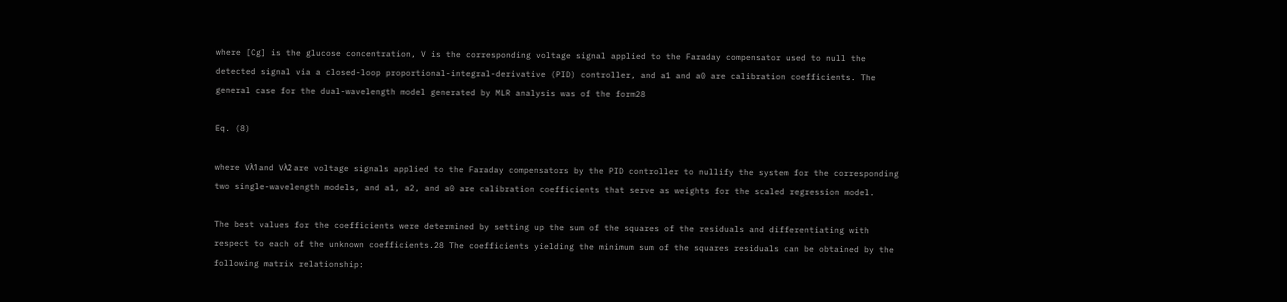where [Cg] is the glucose concentration, V is the corresponding voltage signal applied to the Faraday compensator used to null the detected signal via a closed-loop proportional-integral-derivative (PID) controller, and a1 and a0 are calibration coefficients. The general case for the dual-wavelength model generated by MLR analysis was of the form28

Eq. (8)

where Vλ1 and Vλ2 are voltage signals applied to the Faraday compensators by the PID controller to nullify the system for the corresponding two single-wavelength models, and a1, a2, and a0 are calibration coefficients that serve as weights for the scaled regression model.

The best values for the coefficients were determined by setting up the sum of the squares of the residuals and differentiating with respect to each of the unknown coefficients.28 The coefficients yielding the minimum sum of the squares residuals can be obtained by the following matrix relationship: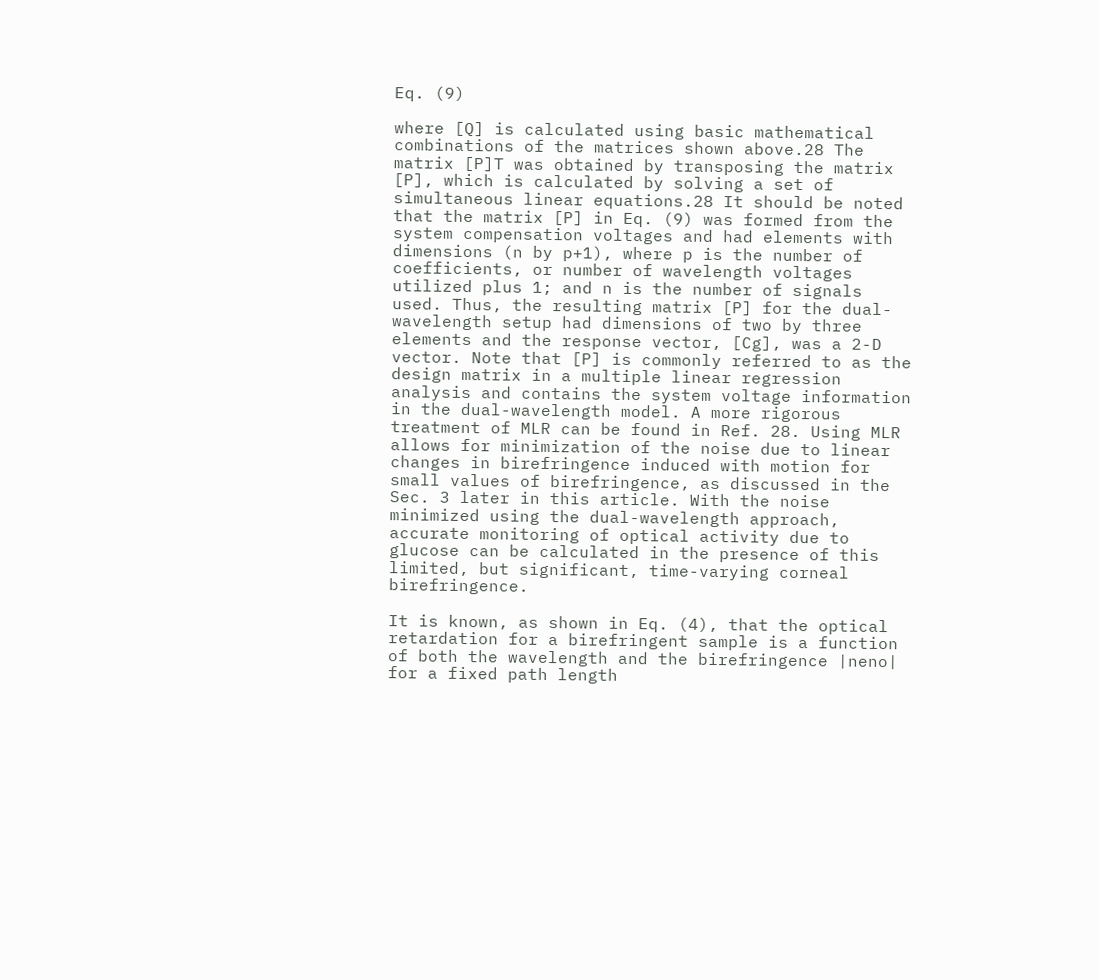Eq. (9)

where [Q] is calculated using basic mathematical combinations of the matrices shown above.28 The matrix [P]T was obtained by transposing the matrix [P], which is calculated by solving a set of simultaneous linear equations.28 It should be noted that the matrix [P] in Eq. (9) was formed from the system compensation voltages and had elements with dimensions (n by p+1), where p is the number of coefficients, or number of wavelength voltages utilized plus 1; and n is the number of signals used. Thus, the resulting matrix [P] for the dual-wavelength setup had dimensions of two by three elements and the response vector, [Cg], was a 2-D vector. Note that [P] is commonly referred to as the design matrix in a multiple linear regression analysis and contains the system voltage information in the dual-wavelength model. A more rigorous treatment of MLR can be found in Ref. 28. Using MLR allows for minimization of the noise due to linear changes in birefringence induced with motion for small values of birefringence, as discussed in the Sec. 3 later in this article. With the noise minimized using the dual-wavelength approach, accurate monitoring of optical activity due to glucose can be calculated in the presence of this limited, but significant, time-varying corneal birefringence.

It is known, as shown in Eq. (4), that the optical retardation for a birefringent sample is a function of both the wavelength and the birefringence |neno| for a fixed path length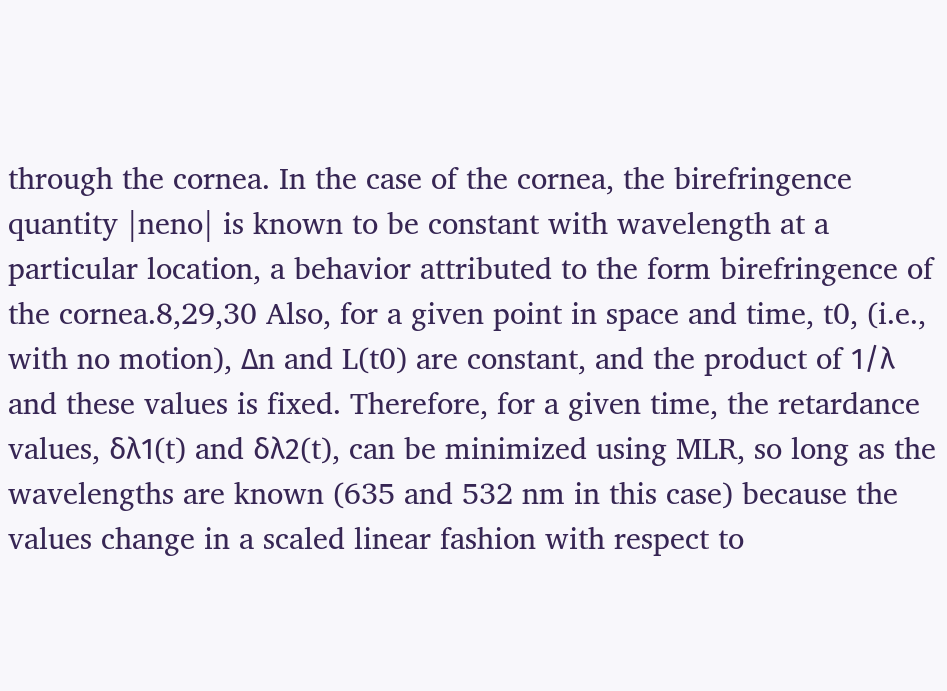through the cornea. In the case of the cornea, the birefringence quantity |neno| is known to be constant with wavelength at a particular location, a behavior attributed to the form birefringence of the cornea.8,29,30 Also, for a given point in space and time, t0, (i.e., with no motion), Δn and L(t0) are constant, and the product of 1/λ and these values is fixed. Therefore, for a given time, the retardance values, δλ1(t) and δλ2(t), can be minimized using MLR, so long as the wavelengths are known (635 and 532 nm in this case) because the values change in a scaled linear fashion with respect to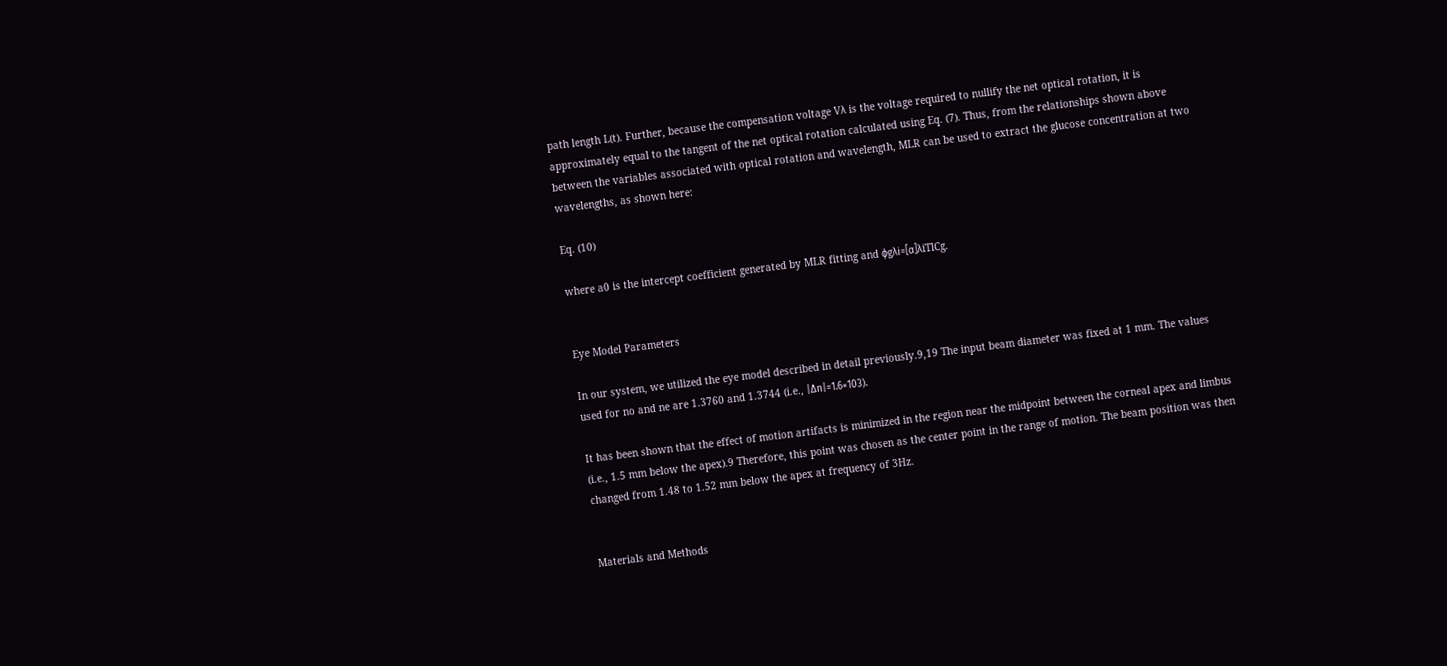path length L(t). Further, because the compensation voltage Vλ is the voltage required to nullify the net optical rotation, it is approximately equal to the tangent of the net optical rotation calculated using Eq. (7). Thus, from the relationships shown above between the variables associated with optical rotation and wavelength, MLR can be used to extract the glucose concentration at two wavelengths, as shown here:

Eq. (10)

where a0 is the intercept coefficient generated by MLR fitting and ϕgλi=[α]λiTlCg.


Eye Model Parameters

In our system, we utilized the eye model described in detail previously.9,19 The input beam diameter was fixed at 1 mm. The values used for no and ne are 1.3760 and 1.3744 (i.e., |Δn|=1.6×103).

It has been shown that the effect of motion artifacts is minimized in the region near the midpoint between the corneal apex and limbus (i.e., 1.5 mm below the apex).9 Therefore, this point was chosen as the center point in the range of motion. The beam position was then changed from 1.48 to 1.52 mm below the apex at frequency of 3Hz.


Materials and Methods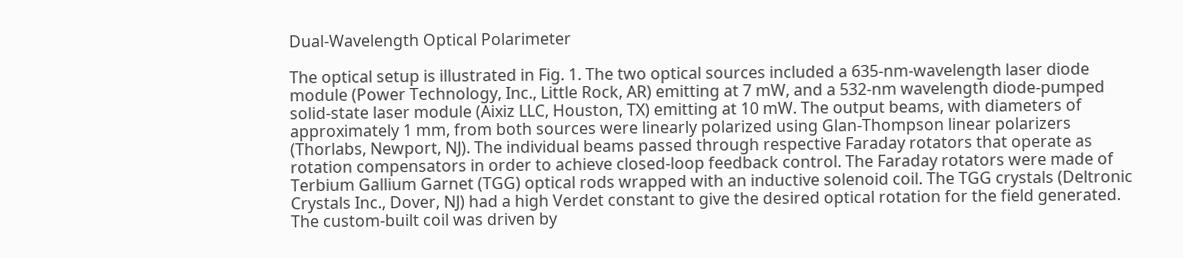Dual-Wavelength Optical Polarimeter

The optical setup is illustrated in Fig. 1. The two optical sources included a 635-nm-wavelength laser diode module (Power Technology, Inc., Little Rock, AR) emitting at 7 mW, and a 532-nm wavelength diode-pumped solid-state laser module (Aixiz LLC, Houston, TX) emitting at 10 mW. The output beams, with diameters of approximately 1 mm, from both sources were linearly polarized using Glan-Thompson linear polarizers (Thorlabs, Newport, NJ). The individual beams passed through respective Faraday rotators that operate as rotation compensators in order to achieve closed-loop feedback control. The Faraday rotators were made of Terbium Gallium Garnet (TGG) optical rods wrapped with an inductive solenoid coil. The TGG crystals (Deltronic Crystals Inc., Dover, NJ) had a high Verdet constant to give the desired optical rotation for the field generated. The custom-built coil was driven by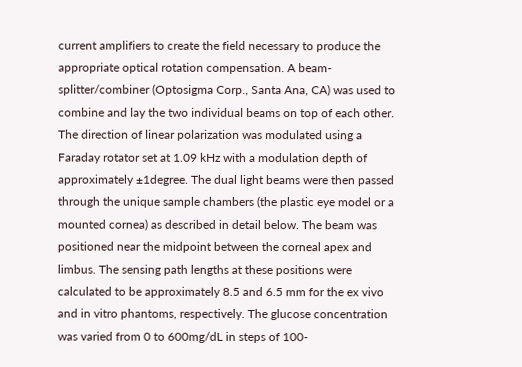current amplifiers to create the field necessary to produce the appropriate optical rotation compensation. A beam-splitter/combiner (Optosigma Corp., Santa Ana, CA) was used to combine and lay the two individual beams on top of each other. The direction of linear polarization was modulated using a Faraday rotator set at 1.09 kHz with a modulation depth of approximately ±1degree. The dual light beams were then passed through the unique sample chambers (the plastic eye model or a mounted cornea) as described in detail below. The beam was positioned near the midpoint between the corneal apex and limbus. The sensing path lengths at these positions were calculated to be approximately 8.5 and 6.5 mm for the ex vivo and in vitro phantoms, respectively. The glucose concentration was varied from 0 to 600mg/dL in steps of 100-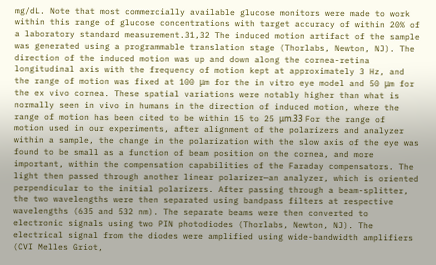mg/dL. Note that most commercially available glucose monitors were made to work within this range of glucose concentrations with target accuracy of within 20% of a laboratory standard measurement.31,32 The induced motion artifact of the sample was generated using a programmable translation stage (Thorlabs, Newton, NJ). The direction of the induced motion was up and down along the cornea-retina longitudinal axis with the frequency of motion kept at approximately 3 Hz, and the range of motion was fixed at 100 μm for the in vitro eye model and 50 μm for the ex vivo cornea. These spatial variations were notably higher than what is normally seen in vivo in humans in the direction of induced motion, where the range of motion has been cited to be within 15 to 25 μm.33 For the range of motion used in our experiments, after alignment of the polarizers and analyzer within a sample, the change in the polarization with the slow axis of the eye was found to be small as a function of beam position on the cornea, and more important, within the compensation capabilities of the Faraday compensators. The light then passed through another linear polarizer—an analyzer, which is oriented perpendicular to the initial polarizers. After passing through a beam-splitter, the two wavelengths were then separated using bandpass filters at respective wavelengths (635 and 532 nm). The separate beams were then converted to electronic signals using two PIN photodiodes (Thorlabs, Newton, NJ). The electrical signal from the diodes were amplified using wide-bandwidth amplifiers (CVI Melles Griot,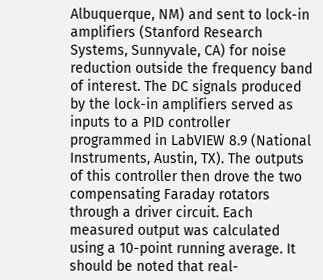Albuquerque, NM) and sent to lock-in amplifiers (Stanford Research Systems, Sunnyvale, CA) for noise reduction outside the frequency band of interest. The DC signals produced by the lock-in amplifiers served as inputs to a PID controller programmed in LabVIEW 8.9 (National Instruments, Austin, TX). The outputs of this controller then drove the two compensating Faraday rotators through a driver circuit. Each measured output was calculated using a 10-point running average. It should be noted that real-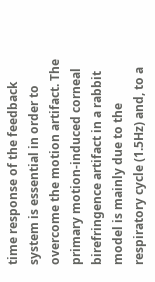time response of the feedback system is essential in order to overcome the motion artifact. The primary motion-induced corneal birefringence artifact in a rabbit model is mainly due to the respiratory cycle (1.5Hz) and, to a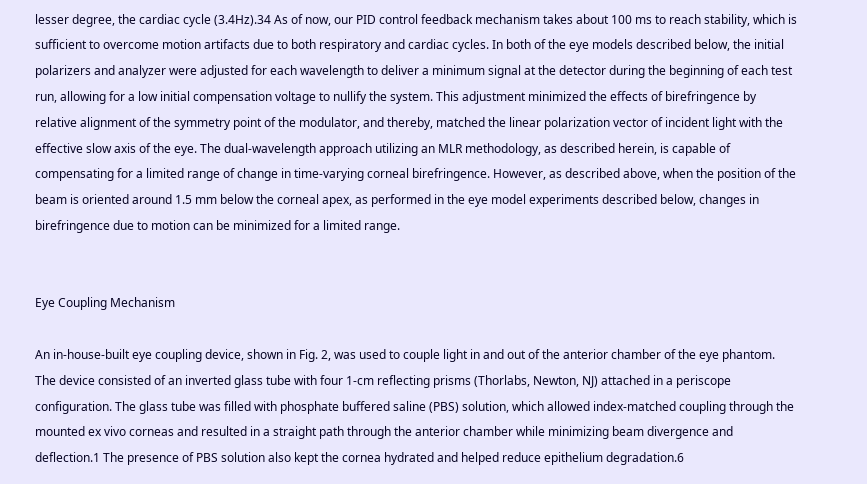lesser degree, the cardiac cycle (3.4Hz).34 As of now, our PID control feedback mechanism takes about 100 ms to reach stability, which is sufficient to overcome motion artifacts due to both respiratory and cardiac cycles. In both of the eye models described below, the initial polarizers and analyzer were adjusted for each wavelength to deliver a minimum signal at the detector during the beginning of each test run, allowing for a low initial compensation voltage to nullify the system. This adjustment minimized the effects of birefringence by relative alignment of the symmetry point of the modulator, and thereby, matched the linear polarization vector of incident light with the effective slow axis of the eye. The dual-wavelength approach utilizing an MLR methodology, as described herein, is capable of compensating for a limited range of change in time-varying corneal birefringence. However, as described above, when the position of the beam is oriented around 1.5 mm below the corneal apex, as performed in the eye model experiments described below, changes in birefringence due to motion can be minimized for a limited range.


Eye Coupling Mechanism

An in-house-built eye coupling device, shown in Fig. 2, was used to couple light in and out of the anterior chamber of the eye phantom. The device consisted of an inverted glass tube with four 1-cm reflecting prisms (Thorlabs, Newton, NJ) attached in a periscope configuration. The glass tube was filled with phosphate buffered saline (PBS) solution, which allowed index-matched coupling through the mounted ex vivo corneas and resulted in a straight path through the anterior chamber while minimizing beam divergence and deflection.1 The presence of PBS solution also kept the cornea hydrated and helped reduce epithelium degradation.6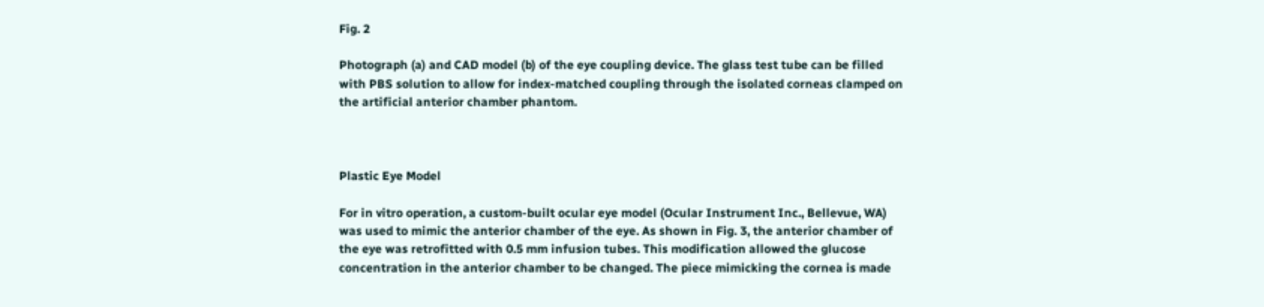Fig. 2

Photograph (a) and CAD model (b) of the eye coupling device. The glass test tube can be filled with PBS solution to allow for index-matched coupling through the isolated corneas clamped on the artificial anterior chamber phantom.



Plastic Eye Model

For in vitro operation, a custom-built ocular eye model (Ocular Instrument Inc., Bellevue, WA) was used to mimic the anterior chamber of the eye. As shown in Fig. 3, the anterior chamber of the eye was retrofitted with 0.5 mm infusion tubes. This modification allowed the glucose concentration in the anterior chamber to be changed. The piece mimicking the cornea is made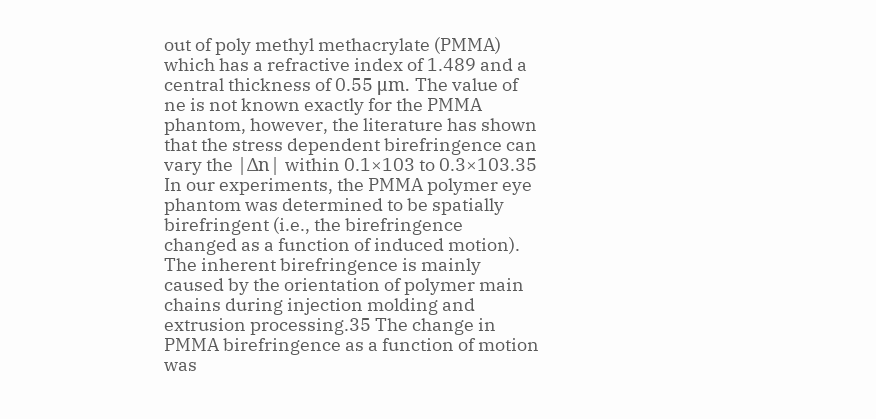out of poly methyl methacrylate (PMMA) which has a refractive index of 1.489 and a central thickness of 0.55 μm. The value of ne is not known exactly for the PMMA phantom, however, the literature has shown that the stress dependent birefringence can vary the |Δn| within 0.1×103 to 0.3×103.35 In our experiments, the PMMA polymer eye phantom was determined to be spatially birefringent (i.e., the birefringence changed as a function of induced motion). The inherent birefringence is mainly caused by the orientation of polymer main chains during injection molding and extrusion processing.35 The change in PMMA birefringence as a function of motion was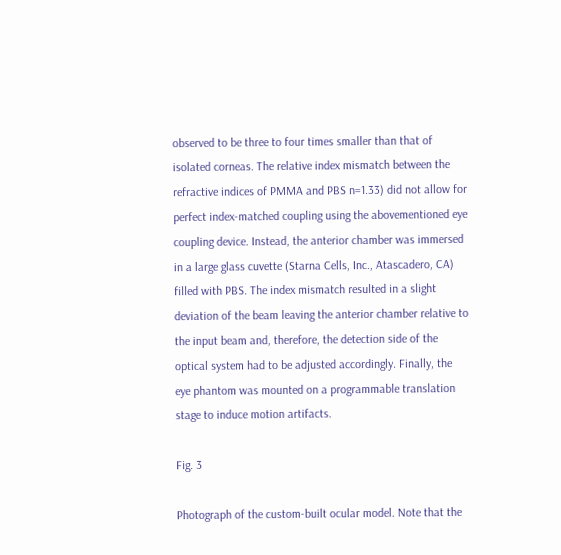observed to be three to four times smaller than that of isolated corneas. The relative index mismatch between the refractive indices of PMMA and PBS n=1.33) did not allow for perfect index-matched coupling using the abovementioned eye coupling device. Instead, the anterior chamber was immersed in a large glass cuvette (Starna Cells, Inc., Atascadero, CA) filled with PBS. The index mismatch resulted in a slight deviation of the beam leaving the anterior chamber relative to the input beam and, therefore, the detection side of the optical system had to be adjusted accordingly. Finally, the eye phantom was mounted on a programmable translation stage to induce motion artifacts.

Fig. 3

Photograph of the custom-built ocular model. Note that the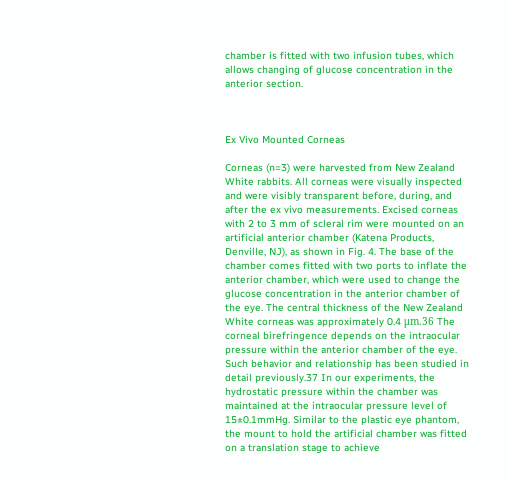chamber is fitted with two infusion tubes, which allows changing of glucose concentration in the anterior section.



Ex Vivo Mounted Corneas

Corneas (n=3) were harvested from New Zealand White rabbits. All corneas were visually inspected and were visibly transparent before, during, and after the ex vivo measurements. Excised corneas with 2 to 3 mm of scleral rim were mounted on an artificial anterior chamber (Katena Products, Denville, NJ), as shown in Fig. 4. The base of the chamber comes fitted with two ports to inflate the anterior chamber, which were used to change the glucose concentration in the anterior chamber of the eye. The central thickness of the New Zealand White corneas was approximately 0.4 μm.36 The corneal birefringence depends on the intraocular pressure within the anterior chamber of the eye. Such behavior and relationship has been studied in detail previously.37 In our experiments, the hydrostatic pressure within the chamber was maintained at the intraocular pressure level of 15±0.1mmHg. Similar to the plastic eye phantom, the mount to hold the artificial chamber was fitted on a translation stage to achieve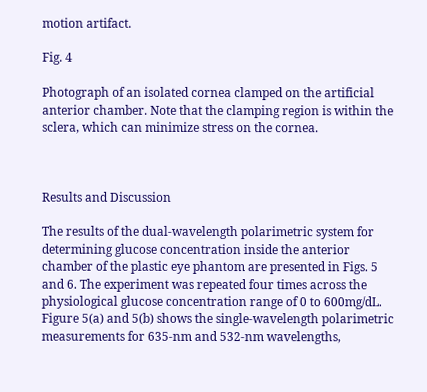motion artifact.

Fig. 4

Photograph of an isolated cornea clamped on the artificial anterior chamber. Note that the clamping region is within the sclera, which can minimize stress on the cornea.



Results and Discussion

The results of the dual-wavelength polarimetric system for determining glucose concentration inside the anterior chamber of the plastic eye phantom are presented in Figs. 5 and 6. The experiment was repeated four times across the physiological glucose concentration range of 0 to 600mg/dL. Figure 5(a) and 5(b) shows the single-wavelength polarimetric measurements for 635-nm and 532-nm wavelengths,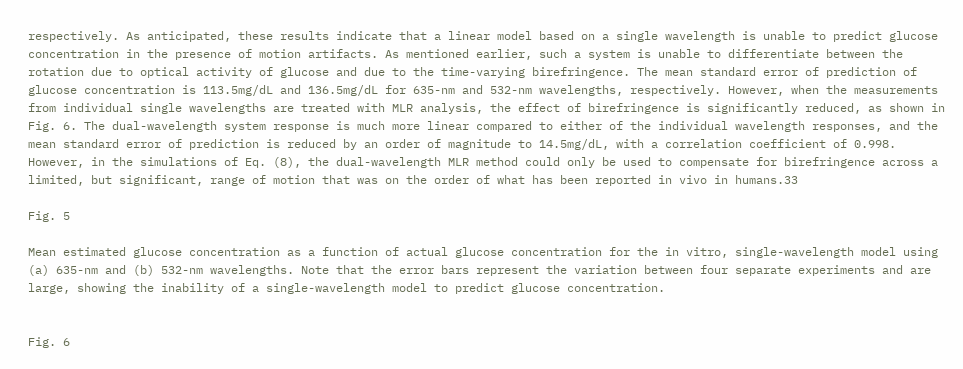respectively. As anticipated, these results indicate that a linear model based on a single wavelength is unable to predict glucose concentration in the presence of motion artifacts. As mentioned earlier, such a system is unable to differentiate between the rotation due to optical activity of glucose and due to the time-varying birefringence. The mean standard error of prediction of glucose concentration is 113.5mg/dL and 136.5mg/dL for 635-nm and 532-nm wavelengths, respectively. However, when the measurements from individual single wavelengths are treated with MLR analysis, the effect of birefringence is significantly reduced, as shown in Fig. 6. The dual-wavelength system response is much more linear compared to either of the individual wavelength responses, and the mean standard error of prediction is reduced by an order of magnitude to 14.5mg/dL, with a correlation coefficient of 0.998. However, in the simulations of Eq. (8), the dual-wavelength MLR method could only be used to compensate for birefringence across a limited, but significant, range of motion that was on the order of what has been reported in vivo in humans.33

Fig. 5

Mean estimated glucose concentration as a function of actual glucose concentration for the in vitro, single-wavelength model using (a) 635-nm and (b) 532-nm wavelengths. Note that the error bars represent the variation between four separate experiments and are large, showing the inability of a single-wavelength model to predict glucose concentration.


Fig. 6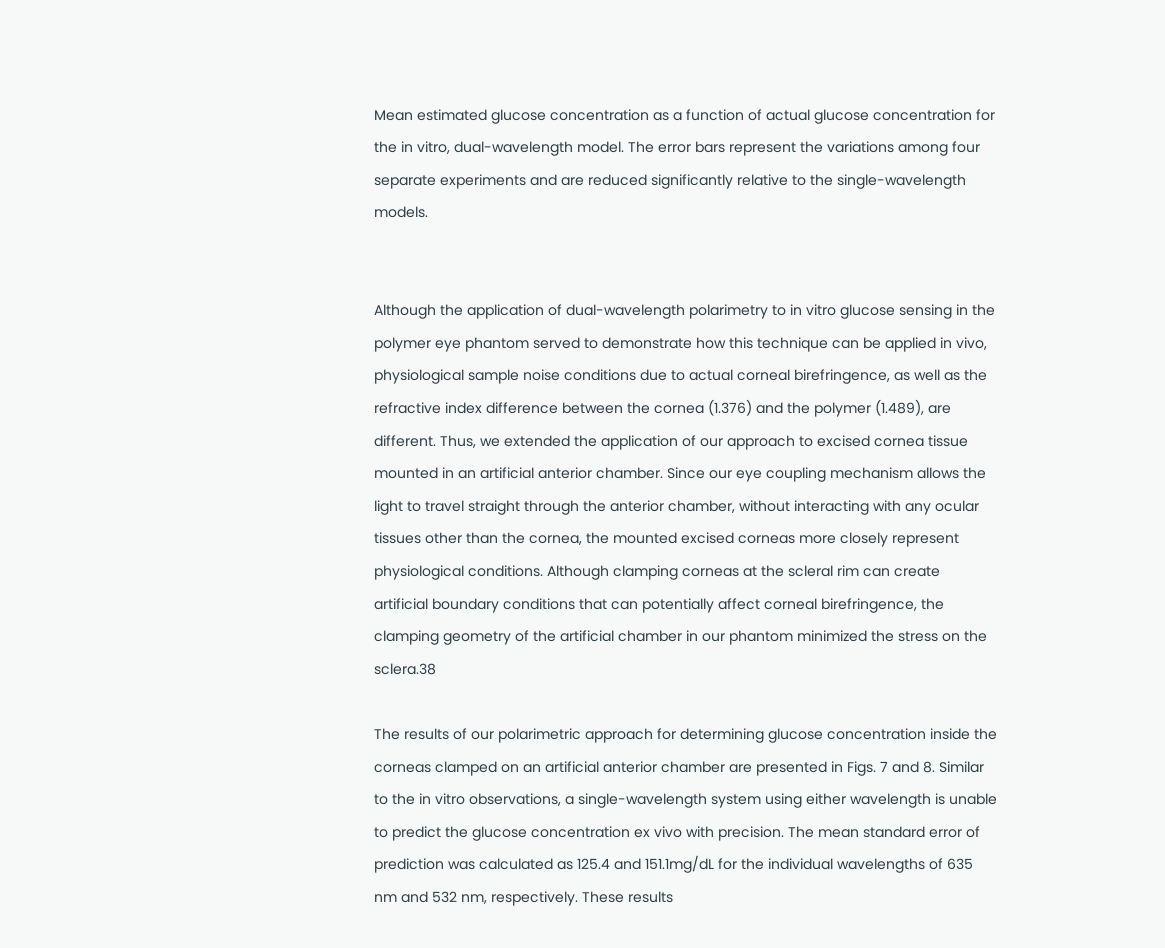Mean estimated glucose concentration as a function of actual glucose concentration for the in vitro, dual-wavelength model. The error bars represent the variations among four separate experiments and are reduced significantly relative to the single-wavelength models.


Although the application of dual-wavelength polarimetry to in vitro glucose sensing in the polymer eye phantom served to demonstrate how this technique can be applied in vivo, physiological sample noise conditions due to actual corneal birefringence, as well as the refractive index difference between the cornea (1.376) and the polymer (1.489), are different. Thus, we extended the application of our approach to excised cornea tissue mounted in an artificial anterior chamber. Since our eye coupling mechanism allows the light to travel straight through the anterior chamber, without interacting with any ocular tissues other than the cornea, the mounted excised corneas more closely represent physiological conditions. Although clamping corneas at the scleral rim can create artificial boundary conditions that can potentially affect corneal birefringence, the clamping geometry of the artificial chamber in our phantom minimized the stress on the sclera.38

The results of our polarimetric approach for determining glucose concentration inside the corneas clamped on an artificial anterior chamber are presented in Figs. 7 and 8. Similar to the in vitro observations, a single-wavelength system using either wavelength is unable to predict the glucose concentration ex vivo with precision. The mean standard error of prediction was calculated as 125.4 and 151.1mg/dL for the individual wavelengths of 635 nm and 532 nm, respectively. These results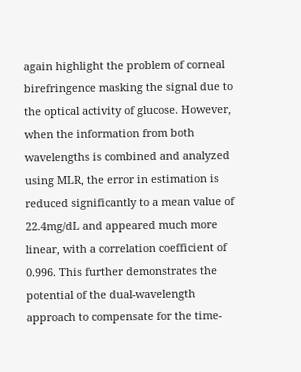again highlight the problem of corneal birefringence masking the signal due to the optical activity of glucose. However, when the information from both wavelengths is combined and analyzed using MLR, the error in estimation is reduced significantly to a mean value of 22.4mg/dL and appeared much more linear, with a correlation coefficient of 0.996. This further demonstrates the potential of the dual-wavelength approach to compensate for the time-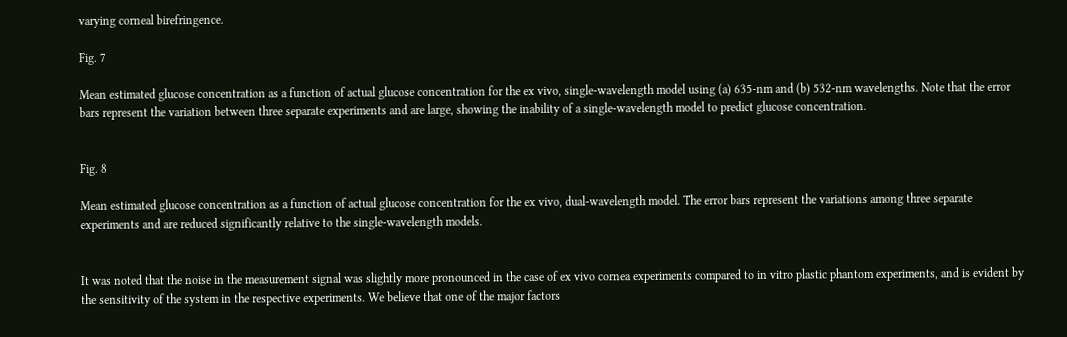varying corneal birefringence.

Fig. 7

Mean estimated glucose concentration as a function of actual glucose concentration for the ex vivo, single-wavelength model using (a) 635-nm and (b) 532-nm wavelengths. Note that the error bars represent the variation between three separate experiments and are large, showing the inability of a single-wavelength model to predict glucose concentration.


Fig. 8

Mean estimated glucose concentration as a function of actual glucose concentration for the ex vivo, dual-wavelength model. The error bars represent the variations among three separate experiments and are reduced significantly relative to the single-wavelength models.


It was noted that the noise in the measurement signal was slightly more pronounced in the case of ex vivo cornea experiments compared to in vitro plastic phantom experiments, and is evident by the sensitivity of the system in the respective experiments. We believe that one of the major factors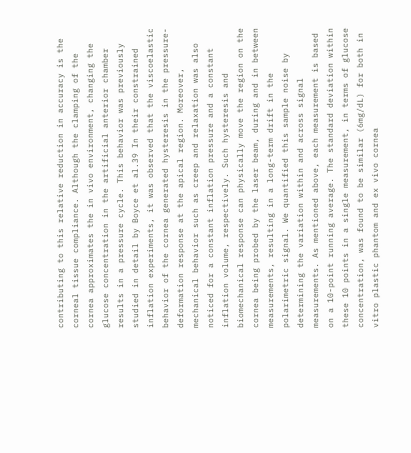contributing to this relative reduction in accuracy is the corneal tissue compliance. Although the clamping of the cornea approximates the in vivo environment, changing the glucose concentration in the artificial anterior chamber results in a pressure cycle. This behavior was previously studied in detail by Boyce et al.39 In their constrained inflation experiments, it was observed that the viscoelastic behavior of the cornea generated hysteresis in the pressure-deformation response at the apical region. Moreover, mechanical behavior such as creep and relaxation was also noticed for a constant inflation pressure and a constant inflation volume, respectively. Such hysteresis and biomechanical response can physically move the region on the cornea being probed by the laser beam, during and in between measurements, resulting in a long-term drift in the polarimetric signal. We quantified this sample noise by determining the variation within and across signal measurements. As mentioned above, each measurement is based on a 10-point running average. The standard deviation within these 10 points in a single measurement, in terms of glucose concentration, was found to be similar (6mg/dL) for both in vitro plastic phantom and ex vivo cornea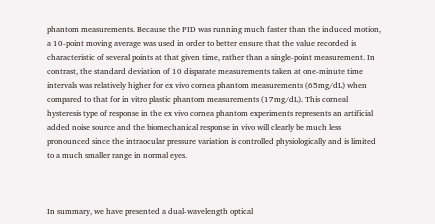phantom measurements. Because the PID was running much faster than the induced motion, a 10-point moving average was used in order to better ensure that the value recorded is characteristic of several points at that given time, rather than a single-point measurement. In contrast, the standard deviation of 10 disparate measurements taken at one-minute time intervals was relatively higher for ex vivo cornea phantom measurements (65mg/dL) when compared to that for in vitro plastic phantom measurements (17mg/dL). This corneal hysteresis type of response in the ex vivo cornea phantom experiments represents an artificial added noise source and the biomechanical response in vivo will clearly be much less pronounced since the intraocular pressure variation is controlled physiologically and is limited to a much smaller range in normal eyes.



In summary, we have presented a dual-wavelength optical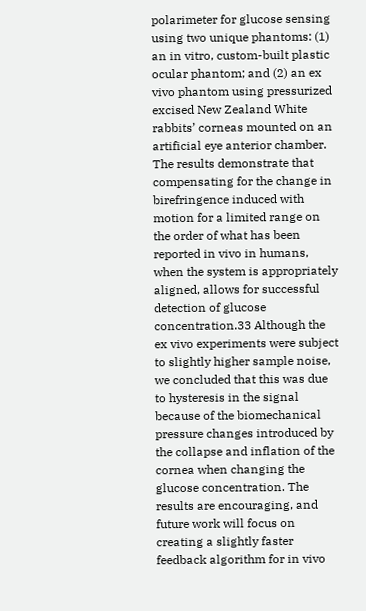polarimeter for glucose sensing using two unique phantoms: (1) an in vitro, custom-built plastic ocular phantom; and (2) an ex vivo phantom using pressurized excised New Zealand White rabbits’ corneas mounted on an artificial eye anterior chamber. The results demonstrate that compensating for the change in birefringence induced with motion for a limited range on the order of what has been reported in vivo in humans, when the system is appropriately aligned, allows for successful detection of glucose concentration.33 Although the ex vivo experiments were subject to slightly higher sample noise, we concluded that this was due to hysteresis in the signal because of the biomechanical pressure changes introduced by the collapse and inflation of the cornea when changing the glucose concentration. The results are encouraging, and future work will focus on creating a slightly faster feedback algorithm for in vivo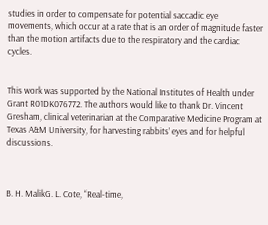studies in order to compensate for potential saccadic eye movements, which occur at a rate that is an order of magnitude faster than the motion artifacts due to the respiratory and the cardiac cycles.


This work was supported by the National Institutes of Health under Grant R01DK076772. The authors would like to thank Dr. Vincent Gresham, clinical veterinarian at the Comparative Medicine Program at Texas A&M University, for harvesting rabbits’ eyes and for helpful discussions.



B. H. MalikG. L. Cote, “Real-time,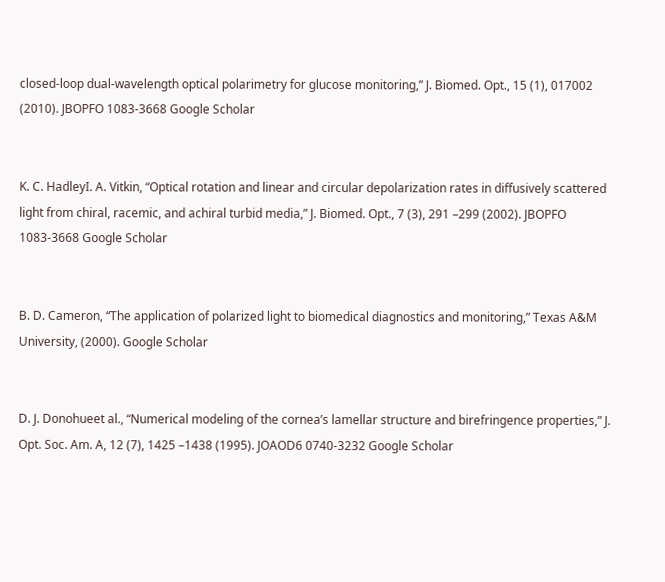closed-loop dual-wavelength optical polarimetry for glucose monitoring,” J. Biomed. Opt., 15 (1), 017002 (2010). JBOPFO 1083-3668 Google Scholar


K. C. HadleyI. A. Vitkin, “Optical rotation and linear and circular depolarization rates in diffusively scattered light from chiral, racemic, and achiral turbid media,” J. Biomed. Opt., 7 (3), 291 –299 (2002). JBOPFO 1083-3668 Google Scholar


B. D. Cameron, “The application of polarized light to biomedical diagnostics and monitoring,” Texas A&M University, (2000). Google Scholar


D. J. Donohueet al., “Numerical modeling of the cornea’s lamellar structure and birefringence properties,” J. Opt. Soc. Am. A, 12 (7), 1425 –1438 (1995). JOAOD6 0740-3232 Google Scholar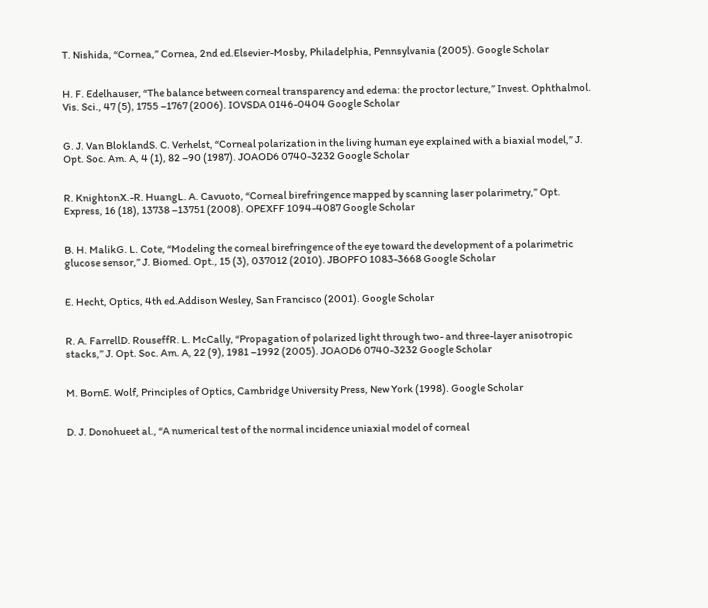T. Nishida, “Cornea,” Cornea, 2nd ed.Elsevier-Mosby, Philadelphia, Pennsylvania (2005). Google Scholar


H. F. Edelhauser, “The balance between corneal transparency and edema: the proctor lecture,” Invest. Ophthalmol. Vis. Sci., 47 (5), 1755 –1767 (2006). IOVSDA 0146-0404 Google Scholar


G. J. Van BloklandS. C. Verhelst, “Corneal polarization in the living human eye explained with a biaxial model,” J. Opt. Soc. Am. A, 4 (1), 82 –90 (1987). JOAOD6 0740-3232 Google Scholar


R. KnightonX.-R. HuangL. A. Cavuoto, “Corneal birefringence mapped by scanning laser polarimetry,” Opt. Express, 16 (18), 13738 –13751 (2008). OPEXFF 1094-4087 Google Scholar


B. H. MalikG. L. Cote, “Modeling the corneal birefringence of the eye toward the development of a polarimetric glucose sensor,” J. Biomed. Opt., 15 (3), 037012 (2010). JBOPFO 1083-3668 Google Scholar


E. Hecht, Optics, 4th ed.Addison Wesley, San Francisco (2001). Google Scholar


R. A. FarrellD. RouseffR. L. McCally, “Propagation of polarized light through two- and three-layer anisotropic stacks,” J. Opt. Soc. Am. A, 22 (9), 1981 –1992 (2005). JOAOD6 0740-3232 Google Scholar


M. BornE. Wolf, Principles of Optics, Cambridge University Press, New York (1998). Google Scholar


D. J. Donohueet al., “A numerical test of the normal incidence uniaxial model of corneal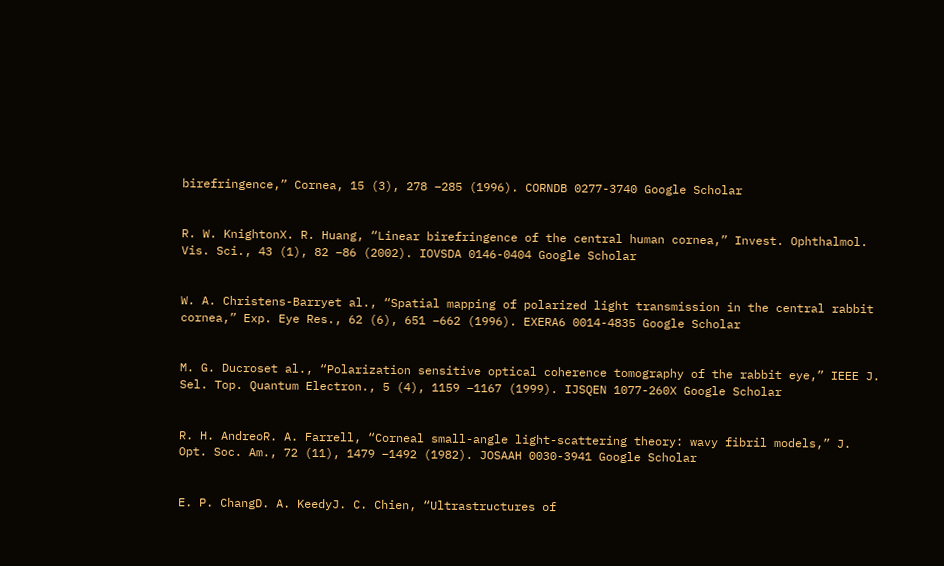birefringence,” Cornea, 15 (3), 278 –285 (1996). CORNDB 0277-3740 Google Scholar


R. W. KnightonX. R. Huang, “Linear birefringence of the central human cornea,” Invest. Ophthalmol. Vis. Sci., 43 (1), 82 –86 (2002). IOVSDA 0146-0404 Google Scholar


W. A. Christens-Barryet al., “Spatial mapping of polarized light transmission in the central rabbit cornea,” Exp. Eye Res., 62 (6), 651 –662 (1996). EXERA6 0014-4835 Google Scholar


M. G. Ducroset al., “Polarization sensitive optical coherence tomography of the rabbit eye,” IEEE J. Sel. Top. Quantum Electron., 5 (4), 1159 –1167 (1999). IJSQEN 1077-260X Google Scholar


R. H. AndreoR. A. Farrell, “Corneal small-angle light-scattering theory: wavy fibril models,” J. Opt. Soc. Am., 72 (11), 1479 –1492 (1982). JOSAAH 0030-3941 Google Scholar


E. P. ChangD. A. KeedyJ. C. Chien, “Ultrastructures of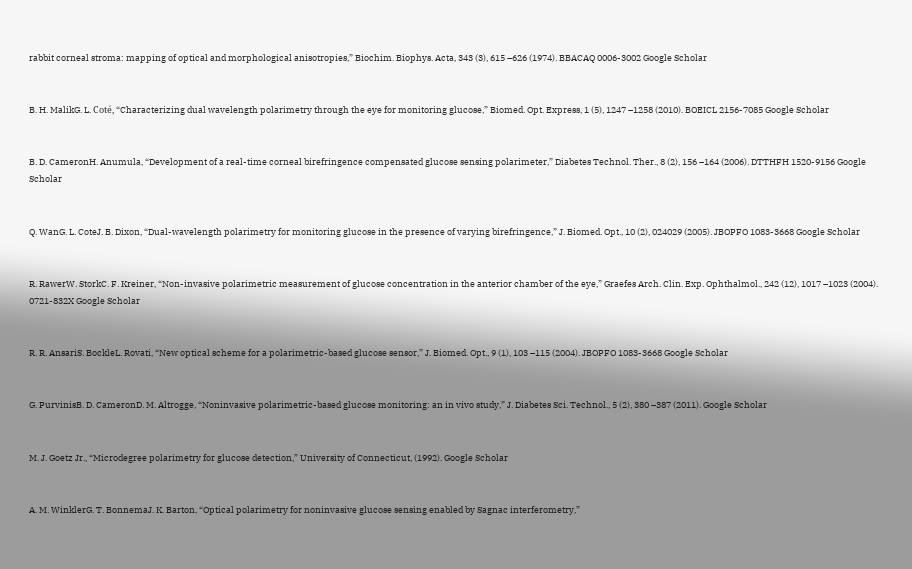rabbit corneal stroma: mapping of optical and morphological anisotropies,” Biochim. Biophys. Acta, 343 (3), 615 –626 (1974). BBACAQ 0006-3002 Google Scholar


B. H. MalikG. L. Coté, “Characterizing dual wavelength polarimetry through the eye for monitoring glucose,” Biomed. Opt. Express, 1 (5), 1247 –1258 (2010). BOEICL 2156-7085 Google Scholar


B. D. CameronH. Anumula, “Development of a real-time corneal birefringence compensated glucose sensing polarimeter,” Diabetes Technol. Ther., 8 (2), 156 –164 (2006). DTTHFH 1520-9156 Google Scholar


Q. WanG. L. CoteJ. B. Dixon, “Dual-wavelength polarimetry for monitoring glucose in the presence of varying birefringence,” J. Biomed. Opt., 10 (2), 024029 (2005). JBOPFO 1083-3668 Google Scholar


R. RawerW. StorkC. F. Kreiner, “Non-invasive polarimetric measurement of glucose concentration in the anterior chamber of the eye,” Graefes Arch. Clin. Exp. Ophthalmol., 242 (12), 1017 –1023 (2004). 0721-832X Google Scholar


R. R. AnsariS. BockleL. Rovati, “New optical scheme for a polarimetric-based glucose sensor,” J. Biomed. Opt., 9 (1), 103 –115 (2004). JBOPFO 1083-3668 Google Scholar


G. PurvinisB. D. CameronD. M. Altrogge, “Noninvasive polarimetric-based glucose monitoring: an in vivo study,” J. Diabetes Sci. Technol., 5 (2), 380 –387 (2011). Google Scholar


M. J. Goetz Jr., “Microdegree polarimetry for glucose detection,” University of Connecticut, (1992). Google Scholar


A. M. WinklerG. T. BonnemaJ. K. Barton, “Optical polarimetry for noninvasive glucose sensing enabled by Sagnac interferometry,”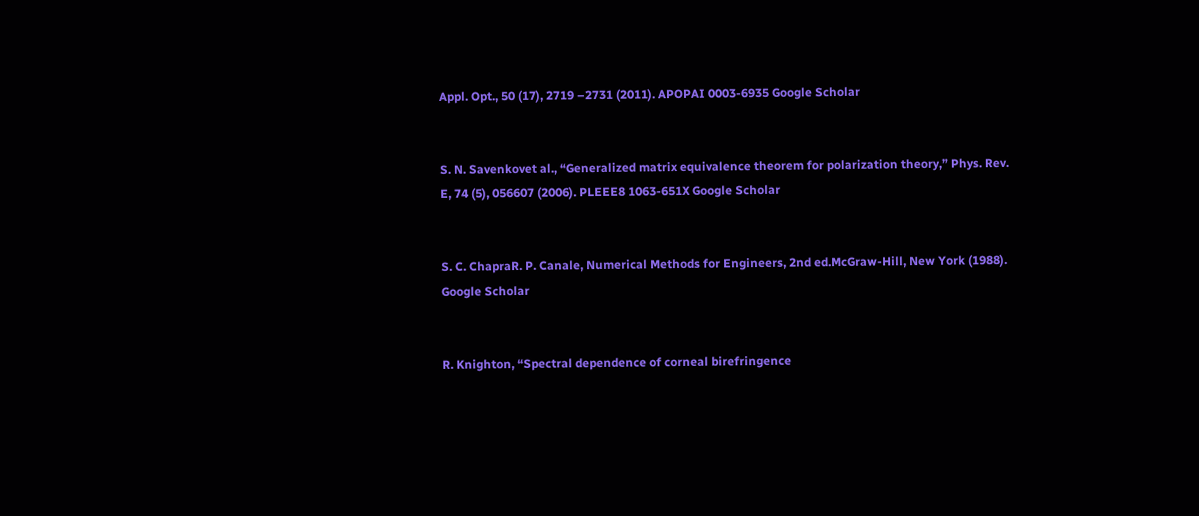Appl. Opt., 50 (17), 2719 –2731 (2011). APOPAI 0003-6935 Google Scholar


S. N. Savenkovet al., “Generalized matrix equivalence theorem for polarization theory,” Phys. Rev. E, 74 (5), 056607 (2006). PLEEE8 1063-651X Google Scholar


S. C. ChapraR. P. Canale, Numerical Methods for Engineers, 2nd ed.McGraw-Hill, New York (1988). Google Scholar


R. Knighton, “Spectral dependence of corneal birefringence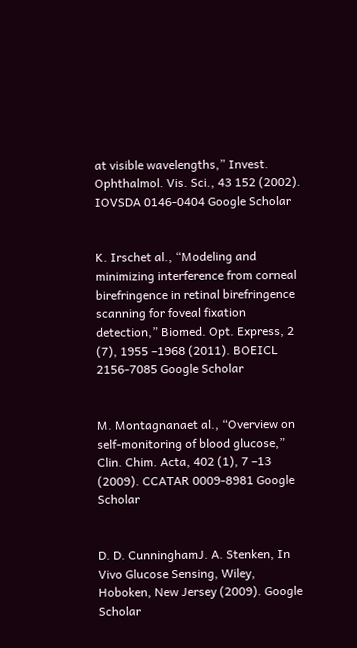at visible wavelengths,” Invest. Ophthalmol. Vis. Sci., 43 152 (2002). IOVSDA 0146-0404 Google Scholar


K. Irschet al., “Modeling and minimizing interference from corneal birefringence in retinal birefringence scanning for foveal fixation detection,” Biomed. Opt. Express, 2 (7), 1955 –1968 (2011). BOEICL 2156-7085 Google Scholar


M. Montagnanaet al., “Overview on self-monitoring of blood glucose,” Clin. Chim. Acta, 402 (1), 7 –13 (2009). CCATAR 0009-8981 Google Scholar


D. D. CunninghamJ. A. Stenken, In Vivo Glucose Sensing, Wiley, Hoboken, New Jersey (2009). Google Scholar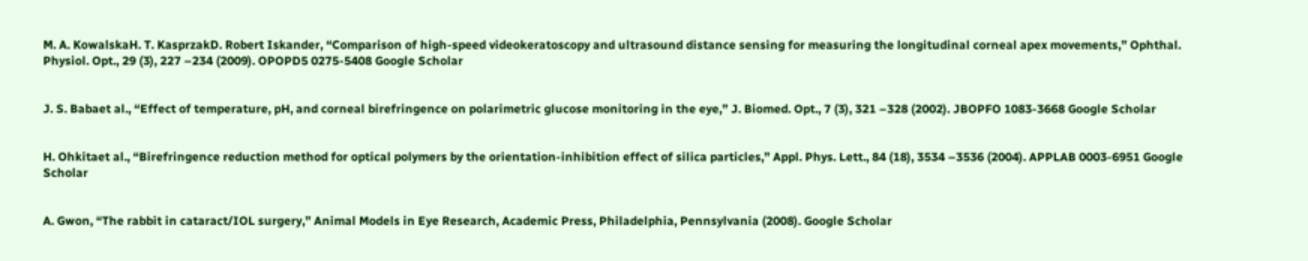M. A. KowalskaH. T. KasprzakD. Robert Iskander, “Comparison of high-speed videokeratoscopy and ultrasound distance sensing for measuring the longitudinal corneal apex movements,” Ophthal. Physiol. Opt., 29 (3), 227 –234 (2009). OPOPD5 0275-5408 Google Scholar


J. S. Babaet al., “Effect of temperature, pH, and corneal birefringence on polarimetric glucose monitoring in the eye,” J. Biomed. Opt., 7 (3), 321 –328 (2002). JBOPFO 1083-3668 Google Scholar


H. Ohkitaet al., “Birefringence reduction method for optical polymers by the orientation-inhibition effect of silica particles,” Appl. Phys. Lett., 84 (18), 3534 –3536 (2004). APPLAB 0003-6951 Google Scholar


A. Gwon, “The rabbit in cataract/IOL surgery,” Animal Models in Eye Research, Academic Press, Philadelphia, Pennsylvania (2008). Google Scholar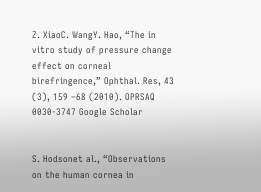Z. XiaoC. WangY. Hao, “The in vitro study of pressure change effect on corneal birefringence,” Ophthal. Res, 43 (3), 159 –68 (2010). OPRSAQ 0030-3747 Google Scholar


S. Hodsonet al., “Observations on the human cornea in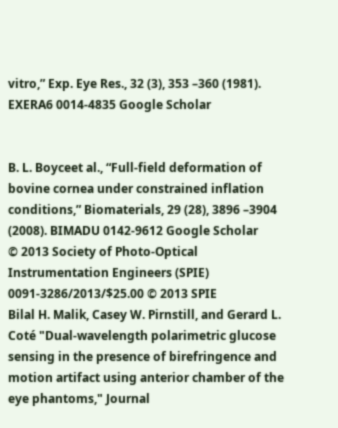vitro,” Exp. Eye Res., 32 (3), 353 –360 (1981). EXERA6 0014-4835 Google Scholar


B. L. Boyceet al., “Full-field deformation of bovine cornea under constrained inflation conditions,” Biomaterials, 29 (28), 3896 –3904 (2008). BIMADU 0142-9612 Google Scholar
© 2013 Society of Photo-Optical Instrumentation Engineers (SPIE) 0091-3286/2013/$25.00 © 2013 SPIE
Bilal H. Malik, Casey W. Pirnstill, and Gerard L. Coté "Dual-wavelength polarimetric glucose sensing in the presence of birefringence and motion artifact using anterior chamber of the eye phantoms," Journal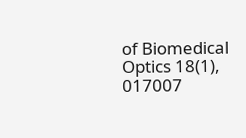of Biomedical Optics 18(1), 017007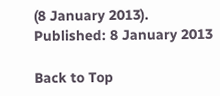(8 January 2013).
Published: 8 January 2013

Back to Top